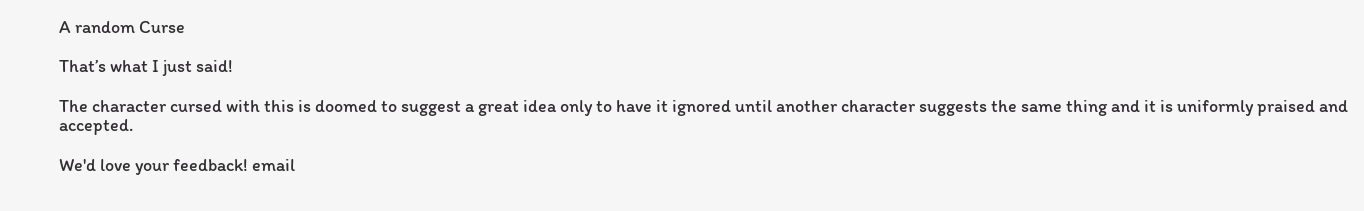A random Curse

That’s what I just said!

The character cursed with this is doomed to suggest a great idea only to have it ignored until another character suggests the same thing and it is uniformly praised and accepted.

We'd love your feedback! email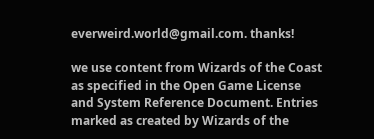everweird.world@gmail.com. thanks!

we use content from Wizards of the Coast as specified in the Open Game License and System Reference Document. Entries marked as created by Wizards of the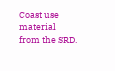Coast use material from the SRD.